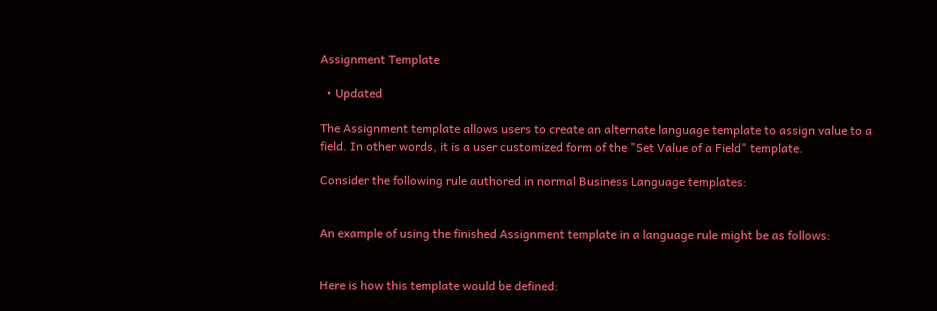Assignment Template

  • Updated

The Assignment template allows users to create an alternate language template to assign value to a field. In other words, it is a user customized form of the "Set Value of a Field" template.

Consider the following rule authored in normal Business Language templates:


An example of using the finished Assignment template in a language rule might be as follows:


Here is how this template would be defined: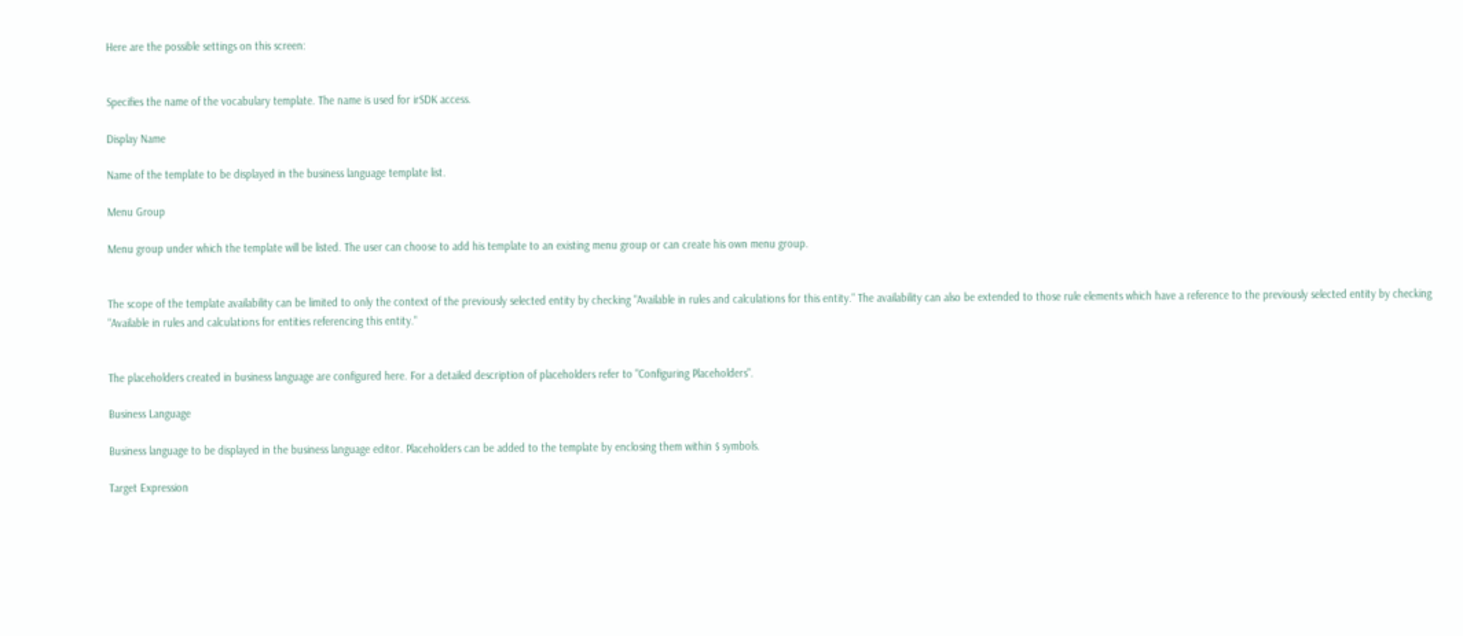Here are the possible settings on this screen:


Specifies the name of the vocabulary template. The name is used for irSDK access.

Display Name

Name of the template to be displayed in the business language template list.

Menu Group

Menu group under which the template will be listed. The user can choose to add his template to an existing menu group or can create his own menu group.


The scope of the template availability can be limited to only the context of the previously selected entity by checking "Available in rules and calculations for this entity." The availability can also be extended to those rule elements which have a reference to the previously selected entity by checking "Available in rules and calculations for entities referencing this entity."


The placeholders created in business language are configured here. For a detailed description of placeholders refer to "Configuring Placeholders".

Business Language

Business language to be displayed in the business language editor. Placeholders can be added to the template by enclosing them within $ symbols.

Target Expression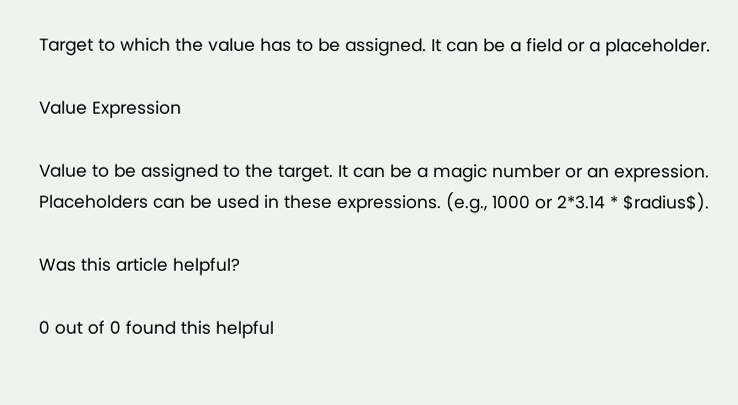Target to which the value has to be assigned. It can be a field or a placeholder.

Value Expression

Value to be assigned to the target. It can be a magic number or an expression. Placeholders can be used in these expressions. (e.g., 1000 or 2*3.14 * $radius$).

Was this article helpful?

0 out of 0 found this helpful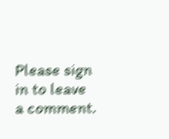Please sign in to leave a comment.